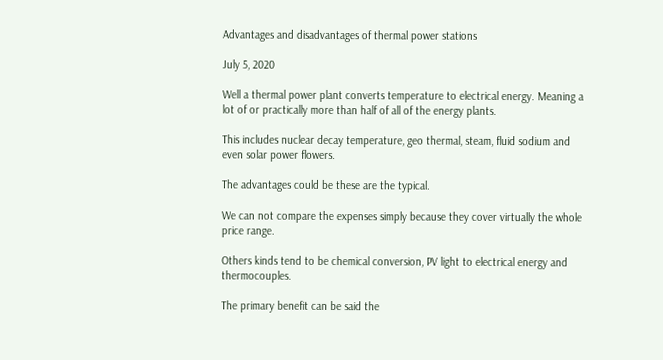Advantages and disadvantages of thermal power stations

July 5, 2020

Well a thermal power plant converts temperature to electrical energy. Meaning a lot of or practically more than half of all of the energy plants.

This includes nuclear decay temperature, geo thermal, steam, fluid sodium and even solar power flowers.

The advantages could be these are the typical.

We can not compare the expenses simply because they cover virtually the whole price range.

Others kinds tend to be chemical conversion, PV light to electrical energy and thermocouples.

The primary benefit can be said the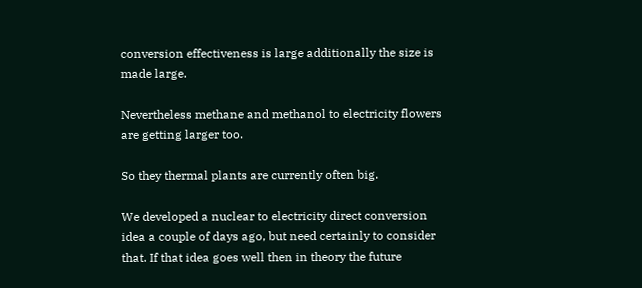conversion effectiveness is large additionally the size is made large.

Nevertheless methane and methanol to electricity flowers are getting larger too.

So they thermal plants are currently often big.

We developed a nuclear to electricity direct conversion idea a couple of days ago, but need certainly to consider that. If that idea goes well then in theory the future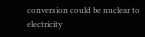conversion could be nuclear to electricity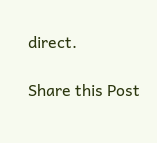direct.

Share this Post